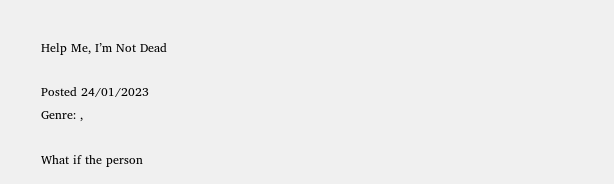Help Me, I’m Not Dead

Posted 24/01/2023
Genre: ,

What if the person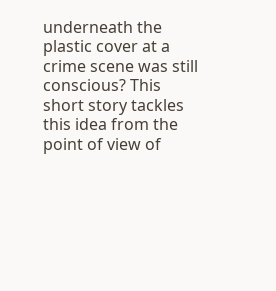underneath the plastic cover at a crime scene was still conscious? This short story tackles this idea from the point of view of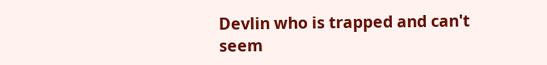Devlin who is trapped and can't seem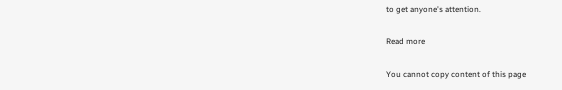to get anyone's attention.

Read more

You cannot copy content of this page